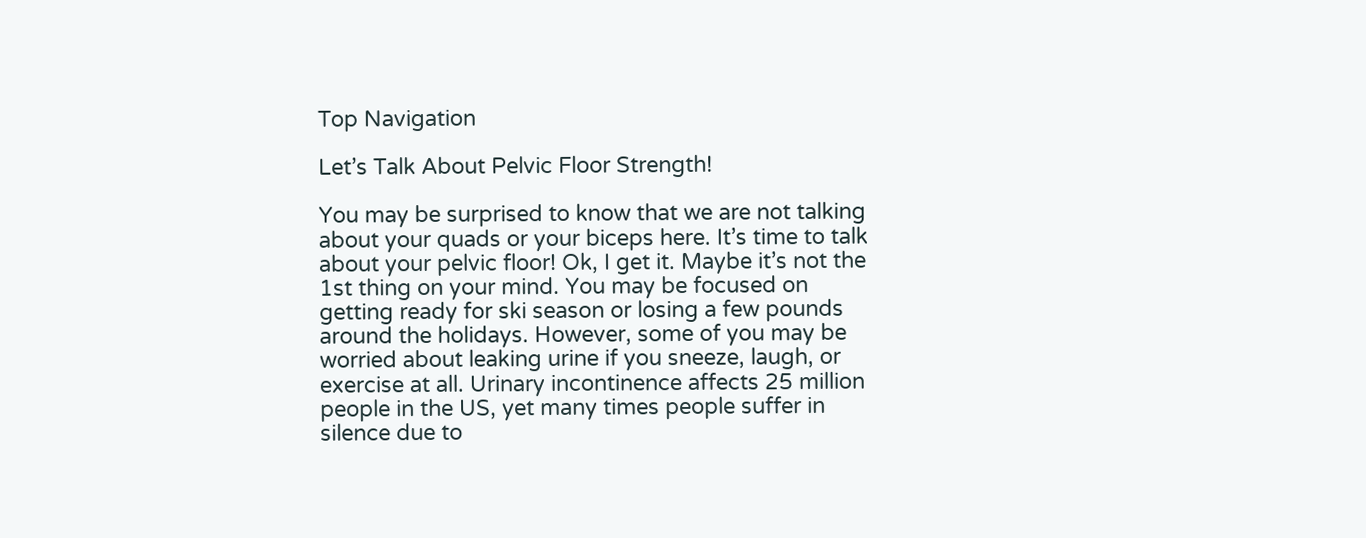Top Navigation

Let’s Talk About Pelvic Floor Strength!

You may be surprised to know that we are not talking about your quads or your biceps here. It’s time to talk about your pelvic floor! Ok, I get it. Maybe it’s not the 1st thing on your mind. You may be focused on getting ready for ski season or losing a few pounds around the holidays. However, some of you may be worried about leaking urine if you sneeze, laugh, or exercise at all. Urinary incontinence affects 25 million people in the US, yet many times people suffer in silence due to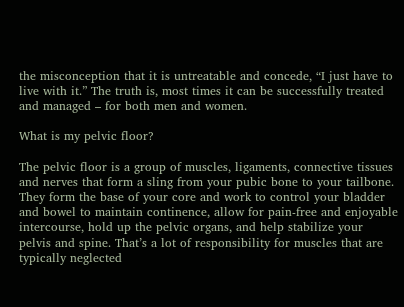the misconception that it is untreatable and concede, “I just have to live with it.” The truth is, most times it can be successfully treated and managed – for both men and women.

What is my pelvic floor?

The pelvic floor is a group of muscles, ligaments, connective tissues and nerves that form a sling from your pubic bone to your tailbone. They form the base of your core and work to control your bladder and bowel to maintain continence, allow for pain-free and enjoyable intercourse, hold up the pelvic organs, and help stabilize your pelvis and spine. That’s a lot of responsibility for muscles that are typically neglected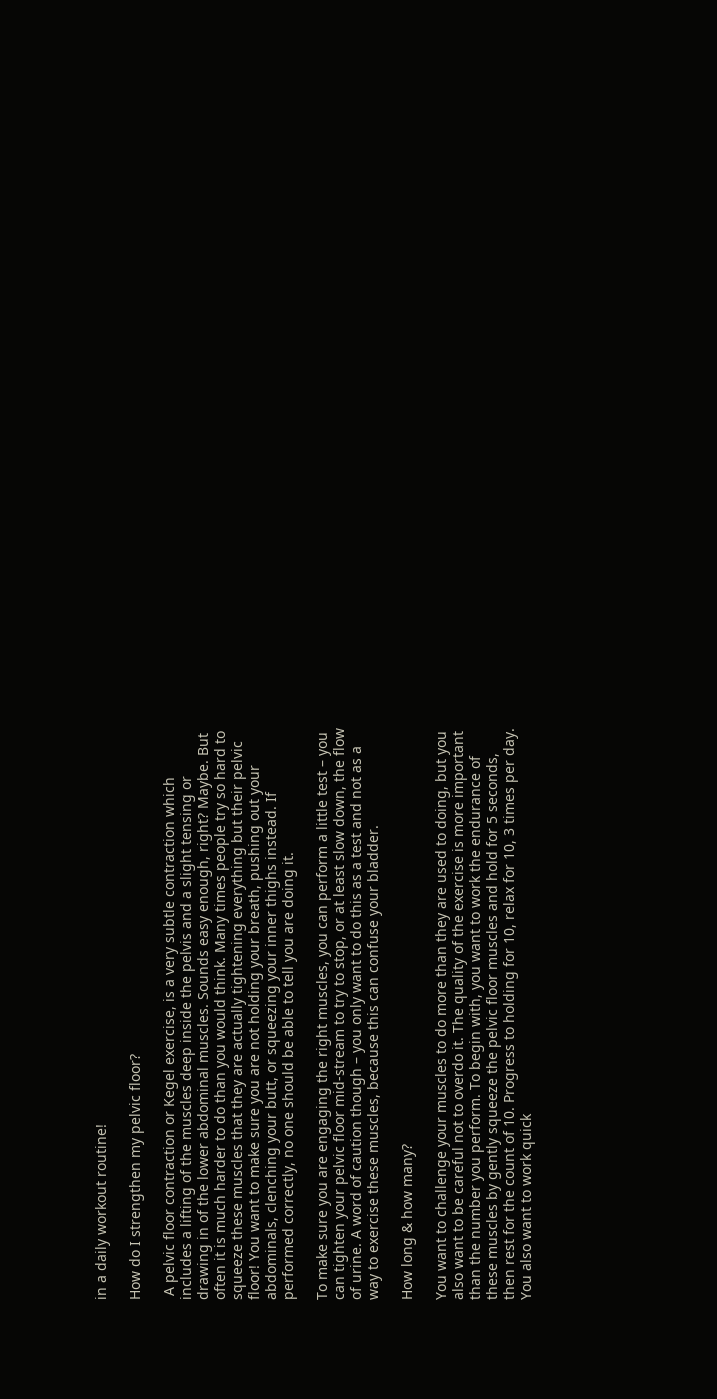in a daily workout routine!

How do I strengthen my pelvic floor?

 A pelvic floor contraction or Kegel exercise, is a very subtle contraction which includes a lifting of the muscles deep inside the pelvis and a slight tensing or drawing in of the lower abdominal muscles. Sounds easy enough, right? Maybe. But often it is much harder to do than you would think. Many times people try so hard to squeeze these muscles that they are actually tightening everything but their pelvic floor! You want to make sure you are not holding your breath, pushing out your abdominals, clenching your butt, or squeezing your inner thighs instead. If performed correctly, no one should be able to tell you are doing it.

To make sure you are engaging the right muscles, you can perform a little test – you can tighten your pelvic floor mid-stream to try to stop, or at least slow down, the flow of urine. A word of caution though – you only want to do this as a test and not as a way to exercise these muscles, because this can confuse your bladder.

How long & how many?

You want to challenge your muscles to do more than they are used to doing, but you also want to be careful not to overdo it. The quality of the exercise is more important than the number you perform. To begin with, you want to work the endurance of these muscles by gently squeeze the pelvic floor muscles and hold for 5 seconds, then rest for the count of 10. Progress to holding for 10, relax for 10, 3 times per day. You also want to work quick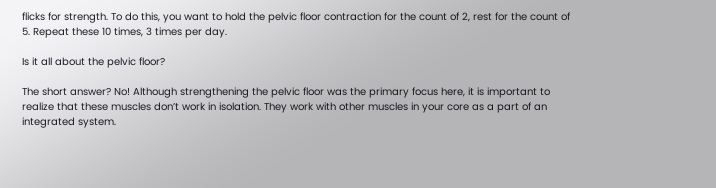flicks for strength. To do this, you want to hold the pelvic floor contraction for the count of 2, rest for the count of 5. Repeat these 10 times, 3 times per day.

Is it all about the pelvic floor?

The short answer? No! Although strengthening the pelvic floor was the primary focus here, it is important to realize that these muscles don’t work in isolation. They work with other muscles in your core as a part of an integrated system.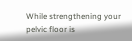While strengthening your pelvic floor is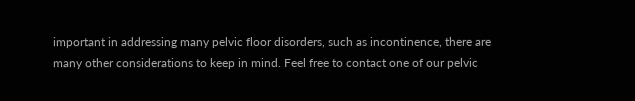important in addressing many pelvic floor disorders, such as incontinence, there are many other considerations to keep in mind. Feel free to contact one of our pelvic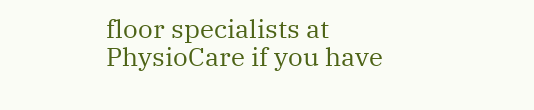floor specialists at PhysioCare if you have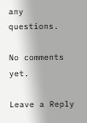any questions.

No comments yet.

Leave a Reply